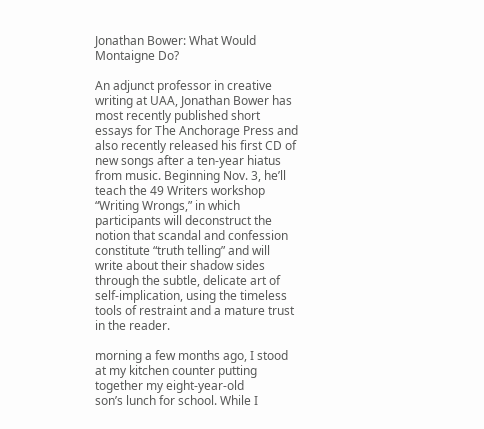Jonathan Bower: What Would Montaigne Do?

An adjunct professor in creative writing at UAA, Jonathan Bower has most recently published short essays for The Anchorage Press and also recently released his first CD of new songs after a ten-year hiatus from music. Beginning Nov. 3, he’ll teach the 49 Writers workshop “Writing Wrongs,” in which participants will deconstruct the notion that scandal and confession constitute “truth telling” and will write about their shadow sides through the subtle, delicate art of self-implication, using the timeless tools of restraint and a mature trust in the reader.

morning a few months ago, I stood at my kitchen counter putting together my eight-year-old
son’s lunch for school. While I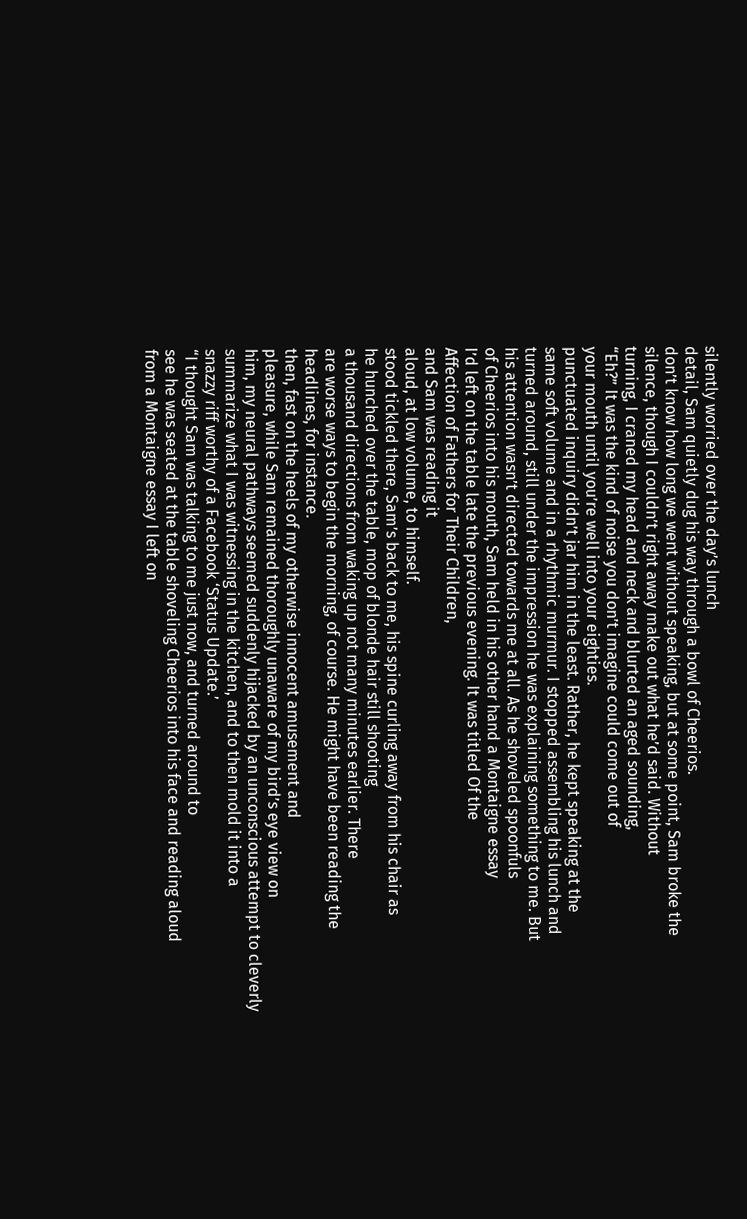silently worried over the day’s lunch
detail, Sam quietly dug his way through a bowl of Cheerios.
don’t know how long we went without speaking, but at some point, Sam broke the
silence, though I couldn’t right away make out what he’d said. Without
turning, I craned my head and neck and blurted an aged sounding,
“Eh?” It was the kind of noise you don’t imagine could come out of
your mouth until you’re well into your eighties.
punctuated inquiry didn’t jar him in the least. Rather, he kept speaking at the
same soft volume and in a rhythmic murmur. I stopped assembling his lunch and
turned around, still under the impression he was explaining something to me. But
his attention wasn’t directed towards me at all. As he shoveled spoonfuls
of Cheerios into his mouth, Sam held in his other hand a Montaigne essay
I’d left on the table late the previous evening. It was titled Of the
Affection of Fathers for Their Children,
and Sam was reading it
aloud, at low volume, to himself.
stood tickled there, Sam’s back to me, his spine curling away from his chair as
he hunched over the table, mop of blonde hair still shooting
a thousand directions from waking up not many minutes earlier. There
are worse ways to begin the morning, of course. He might have been reading the
headlines, for instance.
then, fast on the heels of my otherwise innocent amusement and
pleasure, while Sam remained thoroughly unaware of my bird’s eye view on
him, my neural pathways seemed suddenly hijacked by an unconscious attempt to cleverly
summarize what I was witnessing in the kitchen, and to then mold it into a
snazzy riff worthy of a Facebook ‘Status Update.’
“I thought Sam was talking to me just now, and turned around to
see he was seated at the table shoveling Cheerios into his face and reading aloud
from a Montaigne essay I left on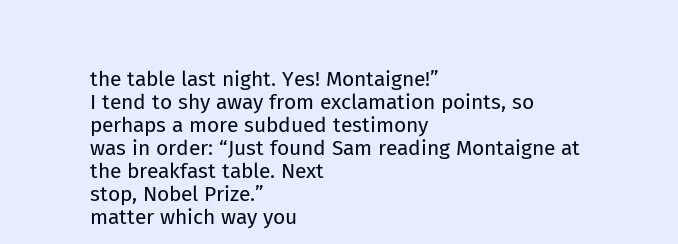the table last night. Yes! Montaigne!”
I tend to shy away from exclamation points, so perhaps a more subdued testimony
was in order: “Just found Sam reading Montaigne at the breakfast table. Next
stop, Nobel Prize.”
matter which way you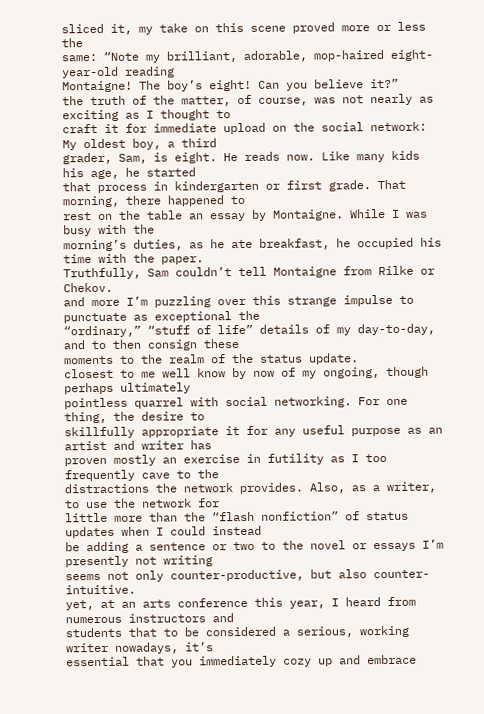sliced it, my take on this scene proved more or less the
same: “Note my brilliant, adorable, mop-haired eight-year-old reading
Montaigne! The boy’s eight! Can you believe it?”
the truth of the matter, of course, was not nearly as exciting as I thought to
craft it for immediate upload on the social network: My oldest boy, a third
grader, Sam, is eight. He reads now. Like many kids his age, he started
that process in kindergarten or first grade. That morning, there happened to
rest on the table an essay by Montaigne. While I was busy with the
morning’s duties, as he ate breakfast, he occupied his time with the paper.
Truthfully, Sam couldn’t tell Montaigne from Rilke or Chekov.
and more I’m puzzling over this strange impulse to punctuate as exceptional the
“ordinary,” “stuff of life” details of my day-to-day, and to then consign these
moments to the realm of the status update.
closest to me well know by now of my ongoing, though perhaps ultimately
pointless quarrel with social networking. For one thing, the desire to
skillfully appropriate it for any useful purpose as an artist and writer has
proven mostly an exercise in futility as I too frequently cave to the
distractions the network provides. Also, as a writer, to use the network for
little more than the “flash nonfiction” of status updates when I could instead
be adding a sentence or two to the novel or essays I’m presently not writing
seems not only counter-productive, but also counter-intuitive.
yet, at an arts conference this year, I heard from numerous instructors and
students that to be considered a serious, working writer nowadays, it’s
essential that you immediately cozy up and embrace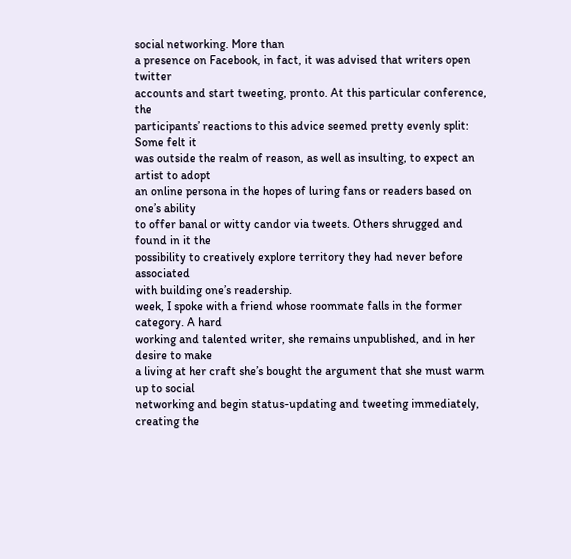social networking. More than
a presence on Facebook, in fact, it was advised that writers open twitter
accounts and start tweeting, pronto. At this particular conference, the
participants’ reactions to this advice seemed pretty evenly split: Some felt it
was outside the realm of reason, as well as insulting, to expect an artist to adopt
an online persona in the hopes of luring fans or readers based on one’s ability
to offer banal or witty candor via tweets. Others shrugged and found in it the
possibility to creatively explore territory they had never before associated
with building one’s readership.
week, I spoke with a friend whose roommate falls in the former category. A hard
working and talented writer, she remains unpublished, and in her desire to make
a living at her craft she’s bought the argument that she must warm up to social
networking and begin status-updating and tweeting immediately, creating the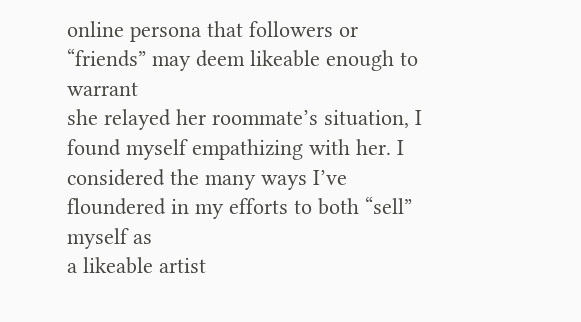online persona that followers or “friends” may deem likeable enough to warrant
she relayed her roommate’s situation, I found myself empathizing with her. I
considered the many ways I’ve floundered in my efforts to both “sell” myself as
a likeable artist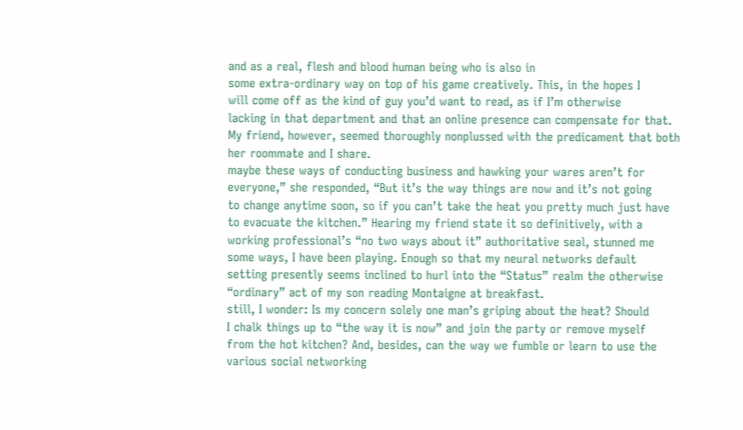and as a real, flesh and blood human being who is also in
some extra-ordinary way on top of his game creatively. This, in the hopes I
will come off as the kind of guy you’d want to read, as if I’m otherwise
lacking in that department and that an online presence can compensate for that.
My friend, however, seemed thoroughly nonplussed with the predicament that both
her roommate and I share.
maybe these ways of conducting business and hawking your wares aren’t for
everyone,” she responded, “But it’s the way things are now and it’s not going
to change anytime soon, so if you can’t take the heat you pretty much just have
to evacuate the kitchen.” Hearing my friend state it so definitively, with a
working professional’s “no two ways about it” authoritative seal, stunned me
some ways, I have been playing. Enough so that my neural networks default
setting presently seems inclined to hurl into the “Status” realm the otherwise
“ordinary” act of my son reading Montaigne at breakfast.
still, I wonder: Is my concern solely one man’s griping about the heat? Should
I chalk things up to “the way it is now” and join the party or remove myself
from the hot kitchen? And, besides, can the way we fumble or learn to use the
various social networking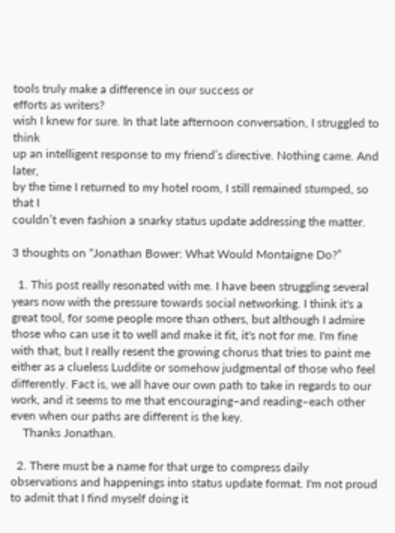tools truly make a difference in our success or
efforts as writers?
wish I knew for sure. In that late afternoon conversation, I struggled to think
up an intelligent response to my friend’s directive. Nothing came. And later,
by the time I returned to my hotel room, I still remained stumped, so that I
couldn’t even fashion a snarky status update addressing the matter.

3 thoughts on “Jonathan Bower: What Would Montaigne Do?”

  1. This post really resonated with me. I have been struggling several years now with the pressure towards social networking. I think it's a great tool, for some people more than others, but although I admire those who can use it to well and make it fit, it's not for me. I'm fine with that, but I really resent the growing chorus that tries to paint me either as a clueless Luddite or somehow judgmental of those who feel differently. Fact is, we all have our own path to take in regards to our work, and it seems to me that encouraging–and reading–each other even when our paths are different is the key.
    Thanks Jonathan.

  2. There must be a name for that urge to compress daily observations and happenings into status update format. I'm not proud to admit that I find myself doing it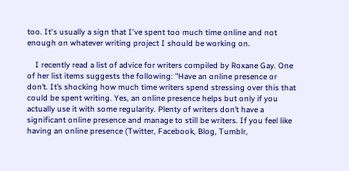too. It's usually a sign that I've spent too much time online and not enough on whatever writing project I should be working on.

    I recently read a list of advice for writers compiled by Roxane Gay. One of her list items suggests the following: "Have an online presence or don’t. It’s shocking how much time writers spend stressing over this that could be spent writing. Yes, an online presence helps but only if you actually use it with some regularity. Plenty of writers don’t have a significant online presence and manage to still be writers. If you feel like having an online presence (Twitter, Facebook, Blog, Tumblr,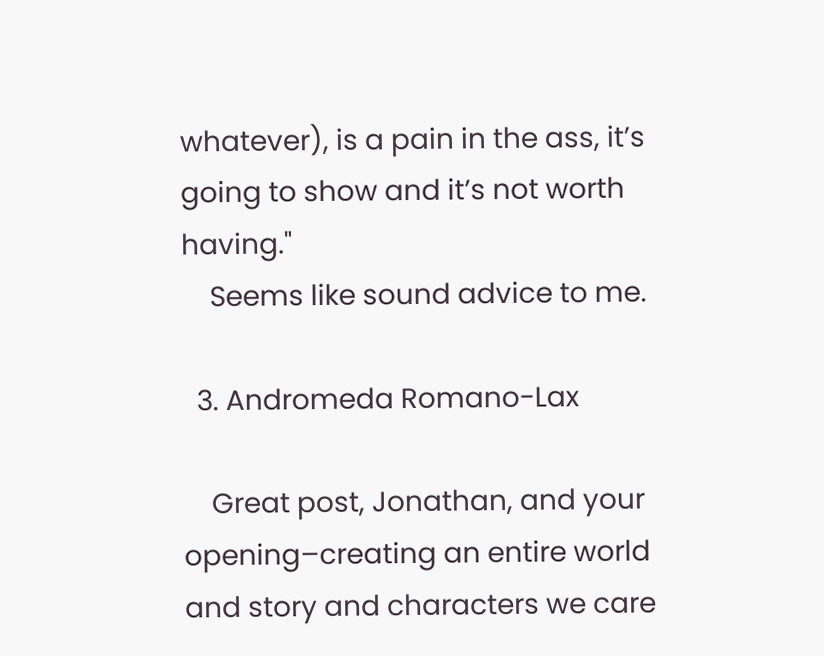whatever), is a pain in the ass, it’s going to show and it’s not worth having."
    Seems like sound advice to me.

  3. Andromeda Romano-Lax

    Great post, Jonathan, and your opening–creating an entire world and story and characters we care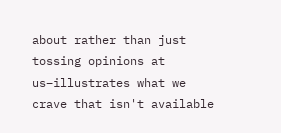about rather than just tossing opinions at us–illustrates what we crave that isn't available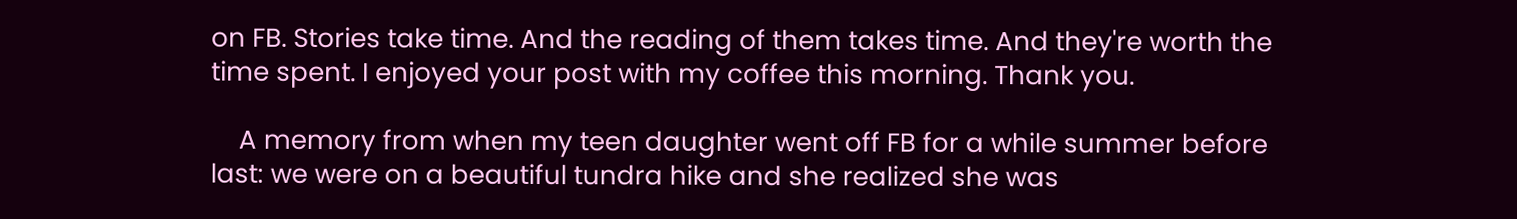on FB. Stories take time. And the reading of them takes time. And they're worth the time spent. I enjoyed your post with my coffee this morning. Thank you.

    A memory from when my teen daughter went off FB for a while summer before last: we were on a beautiful tundra hike and she realized she was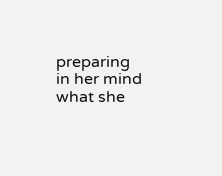preparing in her mind what she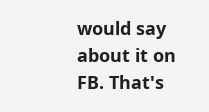would say about it on FB. That's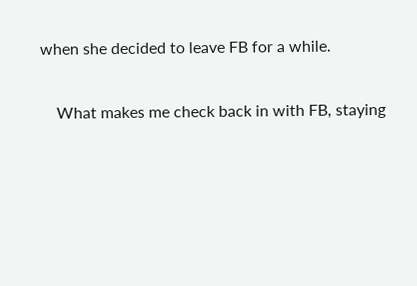when she decided to leave FB for a while.

    What makes me check back in with FB, staying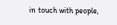in touch with people,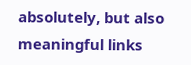absolutely, but also meaningful links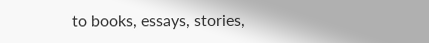to books, essays, stories,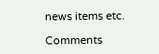news items etc.

Comments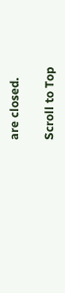are closed.

Scroll to Top